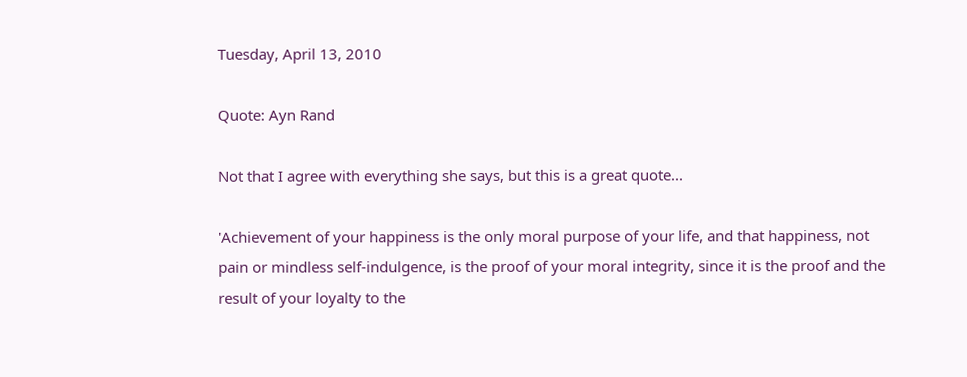Tuesday, April 13, 2010

Quote: Ayn Rand

Not that I agree with everything she says, but this is a great quote...

'Achievement of your happiness is the only moral purpose of your life, and that happiness, not pain or mindless self-indulgence, is the proof of your moral integrity, since it is the proof and the result of your loyalty to the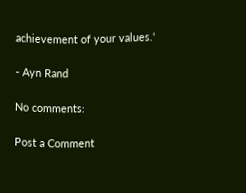achievement of your values.'

- Ayn Rand

No comments:

Post a Comment